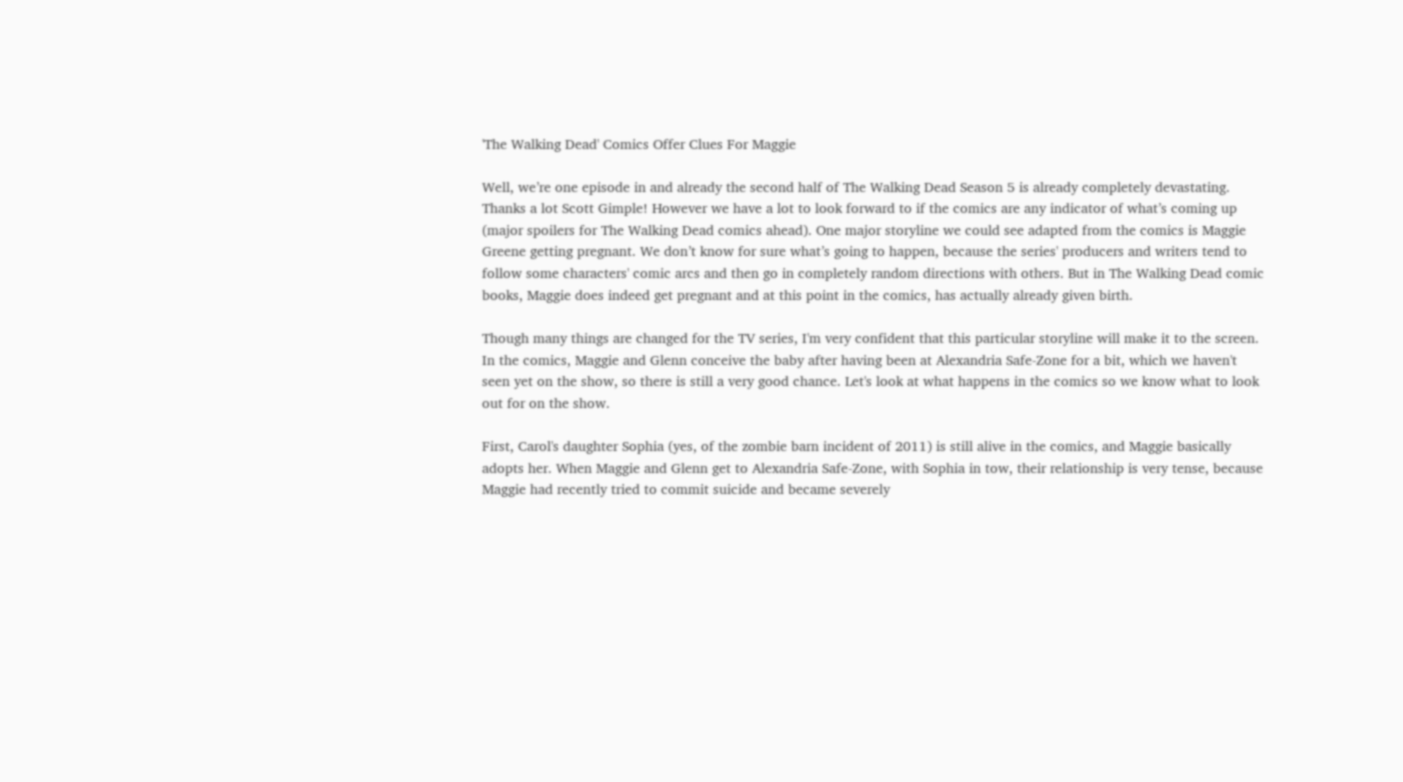'The Walking Dead' Comics Offer Clues For Maggie

Well, we’re one episode in and already the second half of The Walking Dead Season 5 is already completely devastating. Thanks a lot Scott Gimple! However we have a lot to look forward to if the comics are any indicator of what’s coming up (major spoilers for The Walking Dead comics ahead). One major storyline we could see adapted from the comics is Maggie Greene getting pregnant. We don’t know for sure what’s going to happen, because the series' producers and writers tend to follow some characters' comic arcs and then go in completely random directions with others. But in The Walking Dead comic books, Maggie does indeed get pregnant and at this point in the comics, has actually already given birth.

Though many things are changed for the TV series, I'm very confident that this particular storyline will make it to the screen. In the comics, Maggie and Glenn conceive the baby after having been at Alexandria Safe-Zone for a bit, which we haven't seen yet on the show, so there is still a very good chance. Let's look at what happens in the comics so we know what to look out for on the show.

First, Carol's daughter Sophia (yes, of the zombie barn incident of 2011) is still alive in the comics, and Maggie basically adopts her. When Maggie and Glenn get to Alexandria Safe-Zone, with Sophia in tow, their relationship is very tense, because Maggie had recently tried to commit suicide and became severely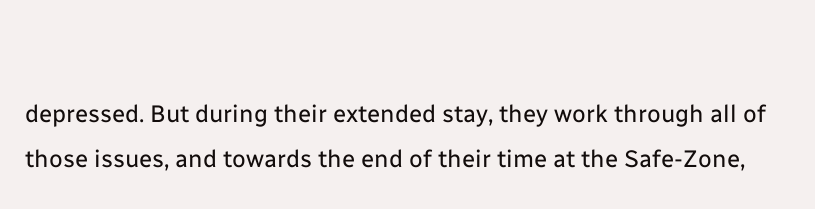depressed. But during their extended stay, they work through all of those issues, and towards the end of their time at the Safe-Zone,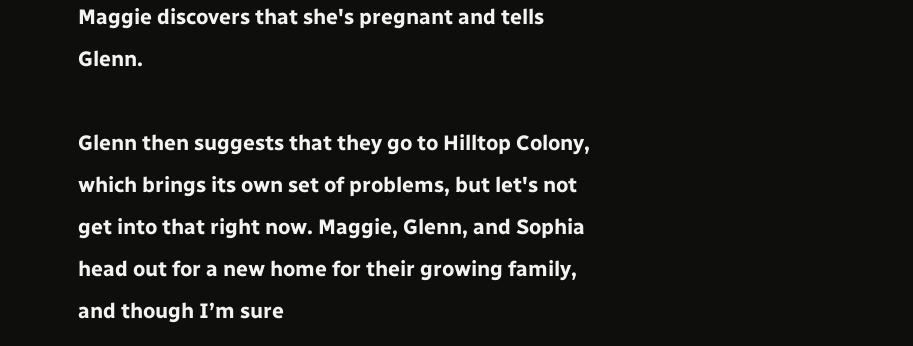Maggie discovers that she's pregnant and tells Glenn.

Glenn then suggests that they go to Hilltop Colony, which brings its own set of problems, but let's not get into that right now. Maggie, Glenn, and Sophia head out for a new home for their growing family, and though I’m sure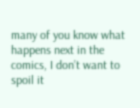many of you know what happens next in the comics, I don’t want to spoil it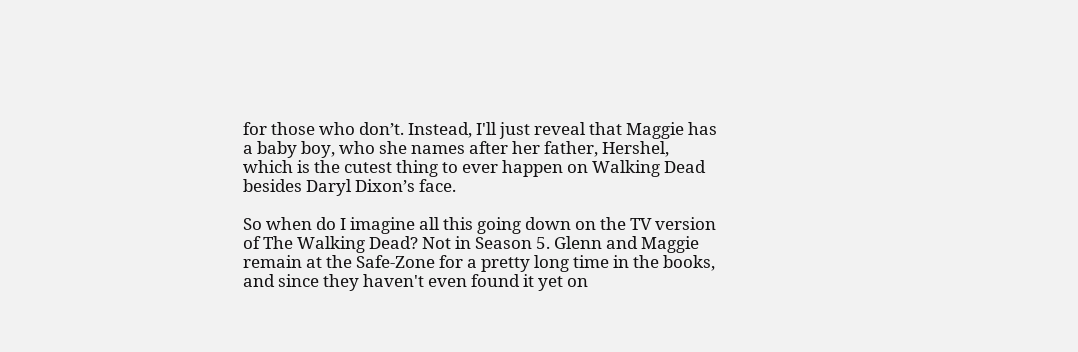for those who don’t. Instead, I'll just reveal that Maggie has a baby boy, who she names after her father, Hershel, which is the cutest thing to ever happen on Walking Dead besides Daryl Dixon’s face.

So when do I imagine all this going down on the TV version of The Walking Dead? Not in Season 5. Glenn and Maggie remain at the Safe-Zone for a pretty long time in the books, and since they haven't even found it yet on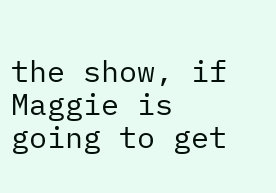the show, if Maggie is going to get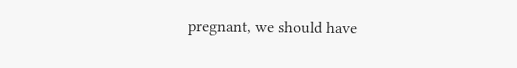pregnant, we should have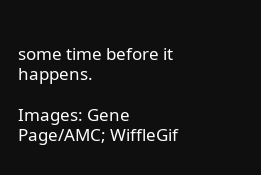some time before it happens.

Images: Gene Page/AMC; WiffleGif